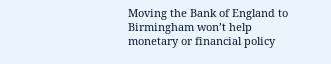Moving the Bank of England to Birmingham won’t help monetary or financial policy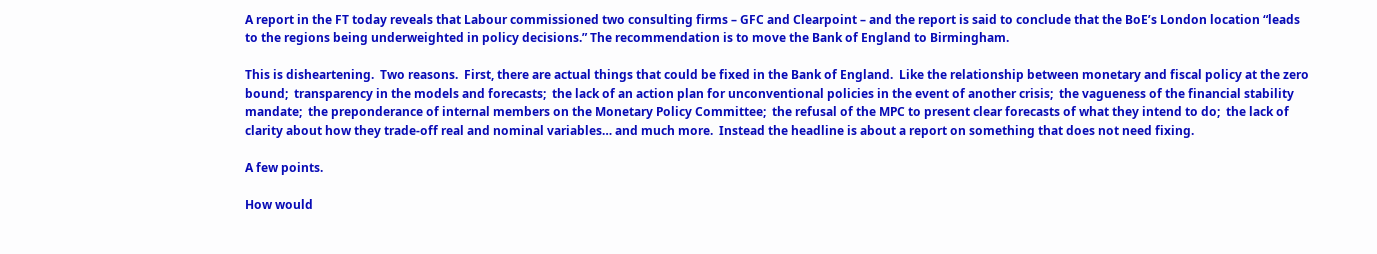A report in the FT today reveals that Labour commissioned two consulting firms – GFC and Clearpoint – and the report is said to conclude that the BoE’s London location “leads to the regions being underweighted in policy decisions.” The recommendation is to move the Bank of England to Birmingham.

This is disheartening.  Two reasons.  First, there are actual things that could be fixed in the Bank of England.  Like the relationship between monetary and fiscal policy at the zero bound;  transparency in the models and forecasts;  the lack of an action plan for unconventional policies in the event of another crisis;  the vagueness of the financial stability mandate;  the preponderance of internal members on the Monetary Policy Committee;  the refusal of the MPC to present clear forecasts of what they intend to do;  the lack of clarity about how they trade-off real and nominal variables… and much more.  Instead the headline is about a report on something that does not need fixing.

A few points.

How would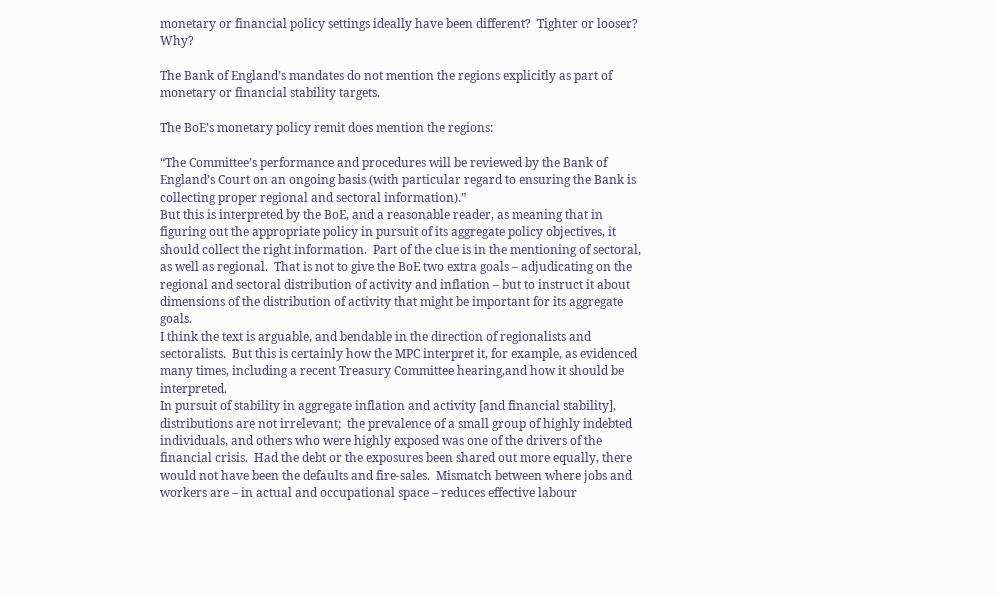monetary or financial policy settings ideally have been different?  Tighter or looser?  Why?

The Bank of England’s mandates do not mention the regions explicitly as part of monetary or financial stability targets.

The BoE’s monetary policy remit does mention the regions:

“The Committee’s performance and procedures will be reviewed by the Bank of England’s Court on an ongoing basis (with particular regard to ensuring the Bank is collecting proper regional and sectoral information).”
But this is interpreted by the BoE, and a reasonable reader, as meaning that in figuring out the appropriate policy in pursuit of its aggregate policy objectives, it should collect the right information.  Part of the clue is in the mentioning of sectoral, as well as regional.  That is not to give the BoE two extra goals – adjudicating on the regional and sectoral distribution of activity and inflation – but to instruct it about dimensions of the distribution of activity that might be important for its aggregate goals.
I think the text is arguable, and bendable in the direction of regionalists and sectoralists.  But this is certainly how the MPC interpret it, for example, as evidenced many times, including a recent Treasury Committee hearing,and how it should be interpreted.
In pursuit of stability in aggregate inflation and activity [and financial stability], distributions are not irrelevant;  the prevalence of a small group of highly indebted individuals, and others who were highly exposed was one of the drivers of the financial crisis.  Had the debt or the exposures been shared out more equally, there would not have been the defaults and fire-sales.  Mismatch between where jobs and workers are – in actual and occupational space – reduces effective labour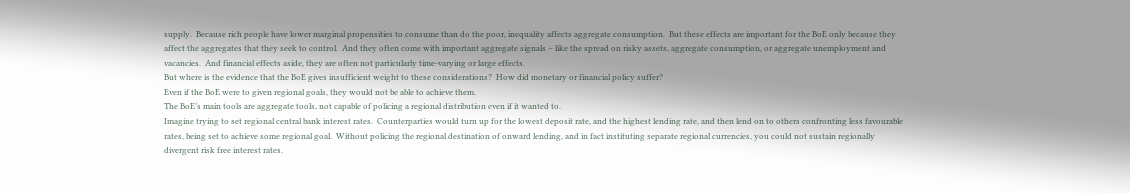supply.  Because rich people have lower marginal propensities to consume than do the poor, inequality affects aggregate consumption.  But these effects are important for the BoE only because they affect the aggregates that they seek to control.  And they often come with important aggregate signals – like the spread on risky assets, aggregate consumption, or aggregate unemployment and vacancies.  And financial effects aside, they are often not particularly time-varying or large effects.
But where is the evidence that the BoE gives insufficient weight to these considerations?  How did monetary or financial policy suffer?
Even if the BoE were to given regional goals, they would not be able to achieve them.
The BoE’s main tools are aggregate tools, not capable of policing a regional distribution even if it wanted to.
Imagine trying to set regional central bank interest rates.  Counterparties would turn up for the lowest deposit rate, and the highest lending rate, and then lend on to others confronting less favourable rates, being set to achieve some regional goal.  Without policing the regional destination of onward lending, and in fact instituting separate regional currencies, you could not sustain regionally divergent risk free interest rates.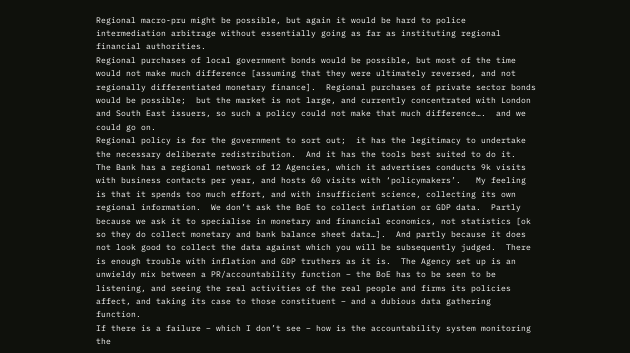Regional macro-pru might be possible, but again it would be hard to police intermediation arbitrage without essentially going as far as instituting regional financial authorities.
Regional purchases of local government bonds would be possible, but most of the time would not make much difference [assuming that they were ultimately reversed, and not regionally differentiated monetary finance].  Regional purchases of private sector bonds would be possible;  but the market is not large, and currently concentrated with London and South East issuers, so such a policy could not make that much difference….  and we could go on.
Regional policy is for the government to sort out;  it has the legitimacy to undertake the necessary deliberate redistribution.  And it has the tools best suited to do it.
The Bank has a regional network of 12 Agencies, which it advertises conducts 9k visits with business contacts per year, and hosts 60 visits with ‘policymakers’.   My feeling is that it spends too much effort, and with insufficient science, collecting its own regional information.  We don’t ask the BoE to collect inflation or GDP data.  Partly because we ask it to specialise in monetary and financial economics, not statistics [ok so they do collect monetary and bank balance sheet data…].  And partly because it does not look good to collect the data against which you will be subsequently judged.  There is enough trouble with inflation and GDP truthers as it is.  The Agency set up is an unwieldy mix between a PR/accountability function – the BoE has to be seen to be listening, and seeing the real activities of the real people and firms its policies affect, and taking its case to those constituent – and a dubious data gathering function.
If there is a failure – which I don’t see – how is the accountability system monitoring the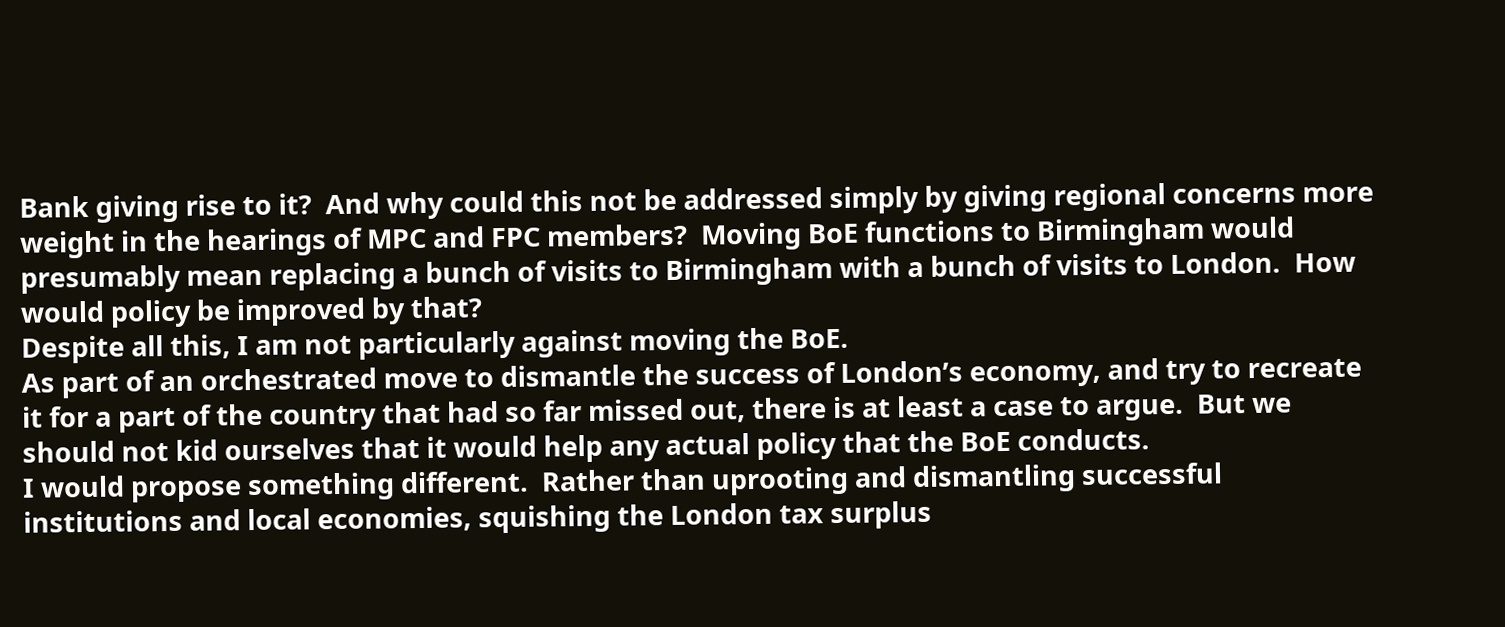Bank giving rise to it?  And why could this not be addressed simply by giving regional concerns more weight in the hearings of MPC and FPC members?  Moving BoE functions to Birmingham would presumably mean replacing a bunch of visits to Birmingham with a bunch of visits to London.  How would policy be improved by that?
Despite all this, I am not particularly against moving the BoE.
As part of an orchestrated move to dismantle the success of London’s economy, and try to recreate it for a part of the country that had so far missed out, there is at least a case to argue.  But we should not kid ourselves that it would help any actual policy that the BoE conducts.
I would propose something different.  Rather than uprooting and dismantling successful institutions and local economies, squishing the London tax surplus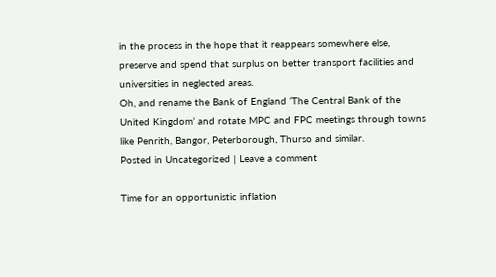in the process in the hope that it reappears somewhere else, preserve and spend that surplus on better transport facilities and universities in neglected areas.
Oh, and rename the Bank of England ‘The Central Bank of the United Kingdom’ and rotate MPC and FPC meetings through towns like Penrith, Bangor, Peterborough, Thurso and similar.
Posted in Uncategorized | Leave a comment

Time for an opportunistic inflation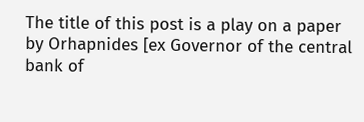The title of this post is a play on a paper by Orhapnides [ex Governor of the central bank of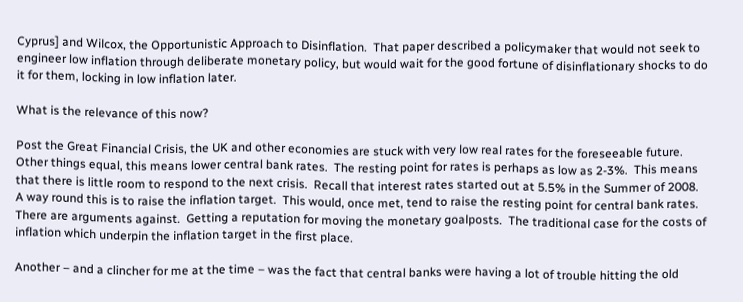Cyprus] and Wilcox, the Opportunistic Approach to Disinflation.  That paper described a policymaker that would not seek to engineer low inflation through deliberate monetary policy, but would wait for the good fortune of disinflationary shocks to do it for them, locking in low inflation later.

What is the relevance of this now?

Post the Great Financial Crisis, the UK and other economies are stuck with very low real rates for the foreseeable future.  Other things equal, this means lower central bank rates.  The resting point for rates is perhaps as low as 2-3%.  This means that there is little room to respond to the next crisis.  Recall that interest rates started out at 5.5% in the Summer of 2008.  A way round this is to raise the inflation target.  This would, once met, tend to raise the resting point for central bank rates.  There are arguments against.  Getting a reputation for moving the monetary goalposts.  The traditional case for the costs of inflation which underpin the inflation target in the first place.

Another – and a clincher for me at the time – was the fact that central banks were having a lot of trouble hitting the old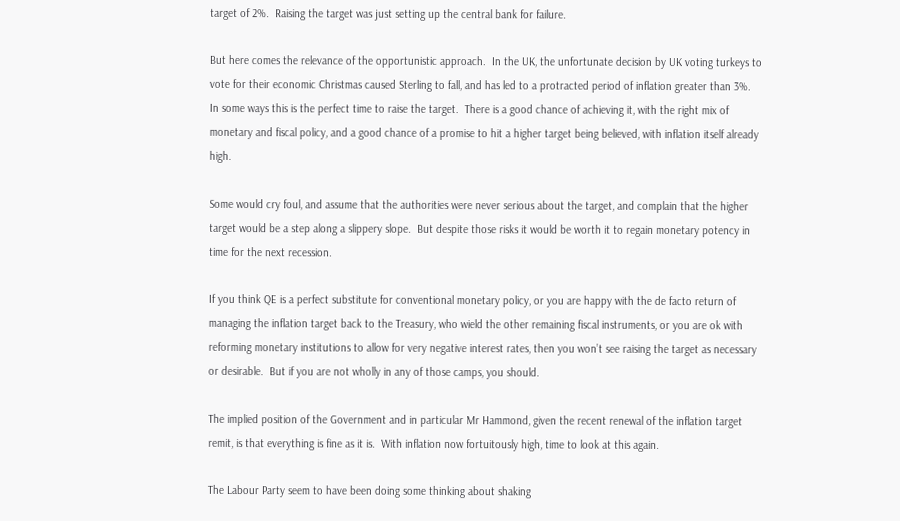target of 2%.  Raising the target was just setting up the central bank for failure.

But here comes the relevance of the opportunistic approach.  In the UK, the unfortunate decision by UK voting turkeys to vote for their economic Christmas caused Sterling to fall, and has led to a protracted period of inflation greater than 3%.  In some ways this is the perfect time to raise the target.  There is a good chance of achieving it, with the right mix of monetary and fiscal policy, and a good chance of a promise to hit a higher target being believed, with inflation itself already high.

Some would cry foul, and assume that the authorities were never serious about the target, and complain that the higher target would be a step along a slippery slope.  But despite those risks it would be worth it to regain monetary potency in time for the next recession.

If you think QE is a perfect substitute for conventional monetary policy, or you are happy with the de facto return of managing the inflation target back to the Treasury, who wield the other remaining fiscal instruments, or you are ok with reforming monetary institutions to allow for very negative interest rates, then you won’t see raising the target as necessary or desirable.  But if you are not wholly in any of those camps, you should.

The implied position of the Government and in particular Mr Hammond, given the recent renewal of the inflation target remit, is that everything is fine as it is.  With inflation now fortuitously high, time to look at this again.

The Labour Party seem to have been doing some thinking about shaking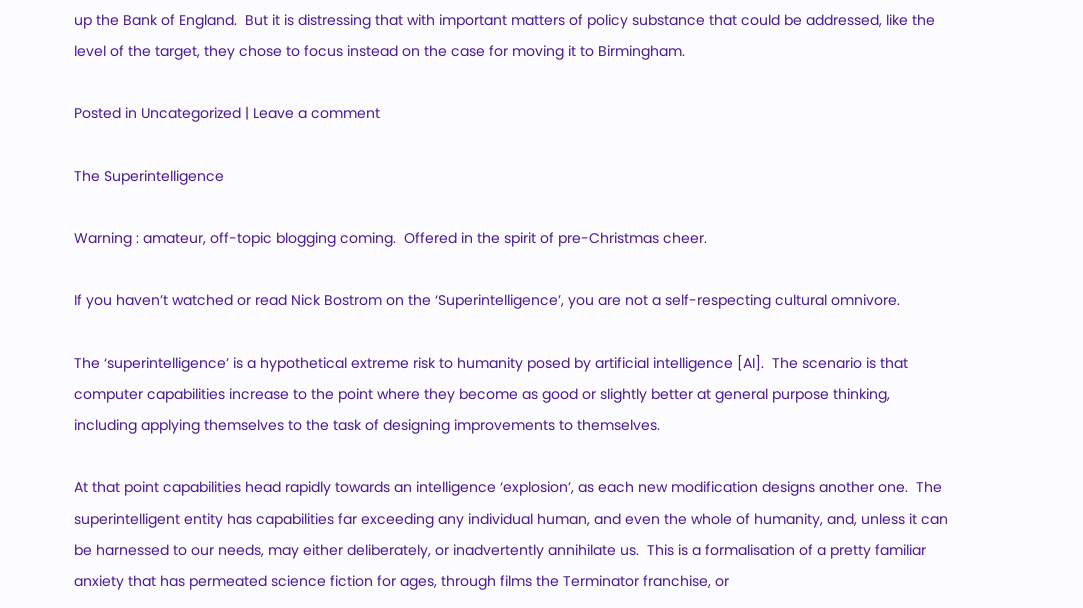up the Bank of England.  But it is distressing that with important matters of policy substance that could be addressed, like the level of the target, they chose to focus instead on the case for moving it to Birmingham.

Posted in Uncategorized | Leave a comment

The Superintelligence

Warning : amateur, off-topic blogging coming.  Offered in the spirit of pre-Christmas cheer.

If you haven’t watched or read Nick Bostrom on the ‘Superintelligence’, you are not a self-respecting cultural omnivore.

The ‘superintelligence’ is a hypothetical extreme risk to humanity posed by artificial intelligence [AI].  The scenario is that computer capabilities increase to the point where they become as good or slightly better at general purpose thinking, including applying themselves to the task of designing improvements to themselves.

At that point capabilities head rapidly towards an intelligence ‘explosion’, as each new modification designs another one.  The superintelligent entity has capabilities far exceeding any individual human, and even the whole of humanity, and, unless it can be harnessed to our needs, may either deliberately, or inadvertently annihilate us.  This is a formalisation of a pretty familiar anxiety that has permeated science fiction for ages, through films the Terminator franchise, or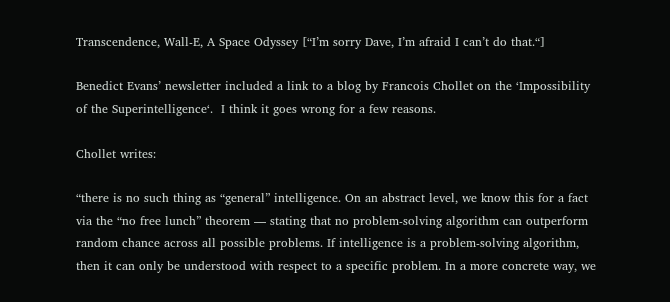Transcendence, Wall-E, A Space Odyssey [“I’m sorry Dave, I’m afraid I can’t do that.“]

Benedict Evans’ newsletter included a link to a blog by Francois Chollet on the ‘Impossibility of the Superintelligence‘.  I think it goes wrong for a few reasons.

Chollet writes:

“there is no such thing as “general” intelligence. On an abstract level, we know this for a fact via the “no free lunch” theorem — stating that no problem-solving algorithm can outperform random chance across all possible problems. If intelligence is a problem-solving algorithm, then it can only be understood with respect to a specific problem. In a more concrete way, we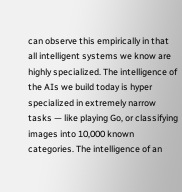can observe this empirically in that all intelligent systems we know are highly specialized. The intelligence of the AIs we build today is hyper specialized in extremely narrow tasks — like playing Go, or classifying images into 10,000 known categories. The intelligence of an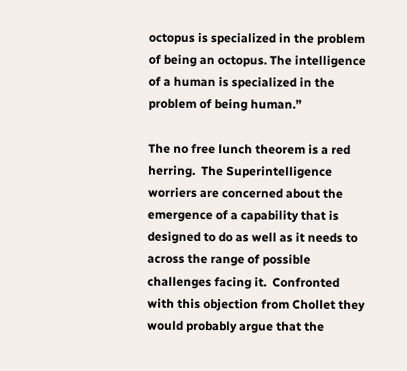octopus is specialized in the problem of being an octopus. The intelligence of a human is specialized in the problem of being human.”

The no free lunch theorem is a red herring.  The Superintelligence worriers are concerned about the emergence of a capability that is designed to do as well as it needs to across the range of possible challenges facing it.  Confronted with this objection from Chollet they would probably argue that the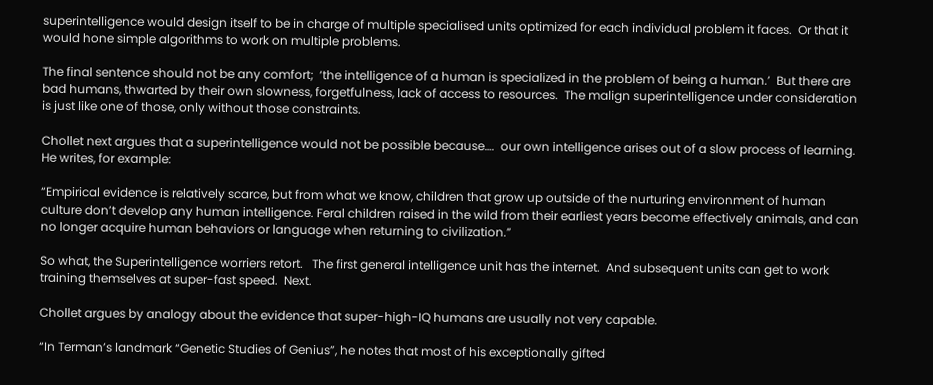superintelligence would design itself to be in charge of multiple specialised units optimized for each individual problem it faces.  Or that it would hone simple algorithms to work on multiple problems.

The final sentence should not be any comfort;  ‘the intelligence of a human is specialized in the problem of being a human.’  But there are bad humans, thwarted by their own slowness, forgetfulness, lack of access to resources.  The malign superintelligence under consideration is just like one of those, only without those constraints.

Chollet next argues that a superintelligence would not be possible because….  our own intelligence arises out of a slow process of learning.  He writes, for example:

“Empirical evidence is relatively scarce, but from what we know, children that grow up outside of the nurturing environment of human culture don’t develop any human intelligence. Feral children raised in the wild from their earliest years become effectively animals, and can no longer acquire human behaviors or language when returning to civilization.”

So what, the Superintelligence worriers retort.   The first general intelligence unit has the internet.  And subsequent units can get to work training themselves at super-fast speed.  Next.

Chollet argues by analogy about the evidence that super-high-IQ humans are usually not very capable.

“In Terman’s landmark “Genetic Studies of Genius”, he notes that most of his exceptionally gifted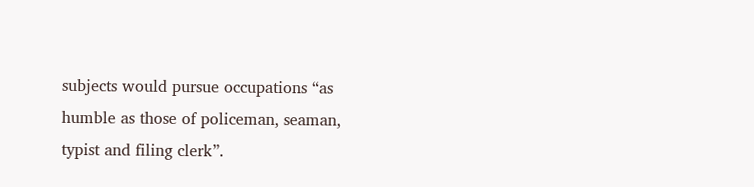subjects would pursue occupations “as humble as those of policeman, seaman, typist and filing clerk”.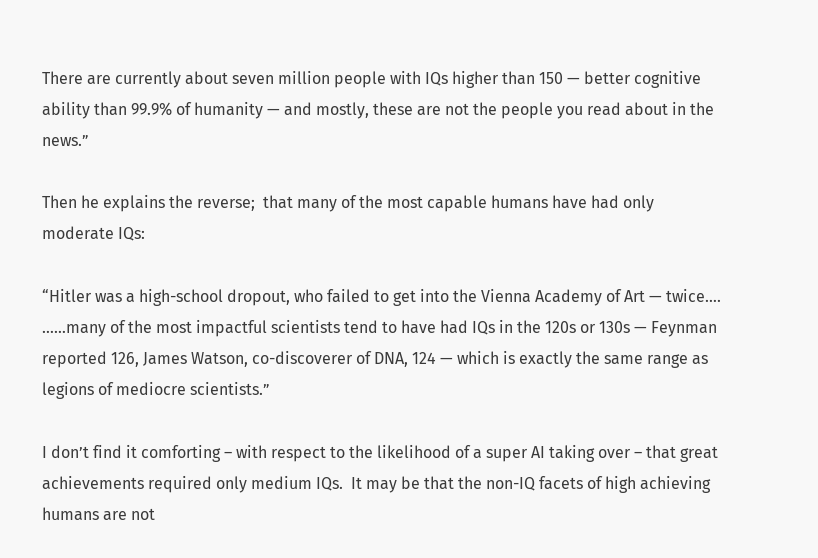There are currently about seven million people with IQs higher than 150 — better cognitive ability than 99.9% of humanity — and mostly, these are not the people you read about in the news.”

Then he explains the reverse;  that many of the most capable humans have had only moderate IQs:

“Hitler was a high-school dropout, who failed to get into the Vienna Academy of Art — twice….   ……many of the most impactful scientists tend to have had IQs in the 120s or 130s — Feynman reported 126, James Watson, co-discoverer of DNA, 124 — which is exactly the same range as legions of mediocre scientists.”

I don’t find it comforting – with respect to the likelihood of a super AI taking over – that great achievements required only medium IQs.  It may be that the non-IQ facets of high achieving humans are not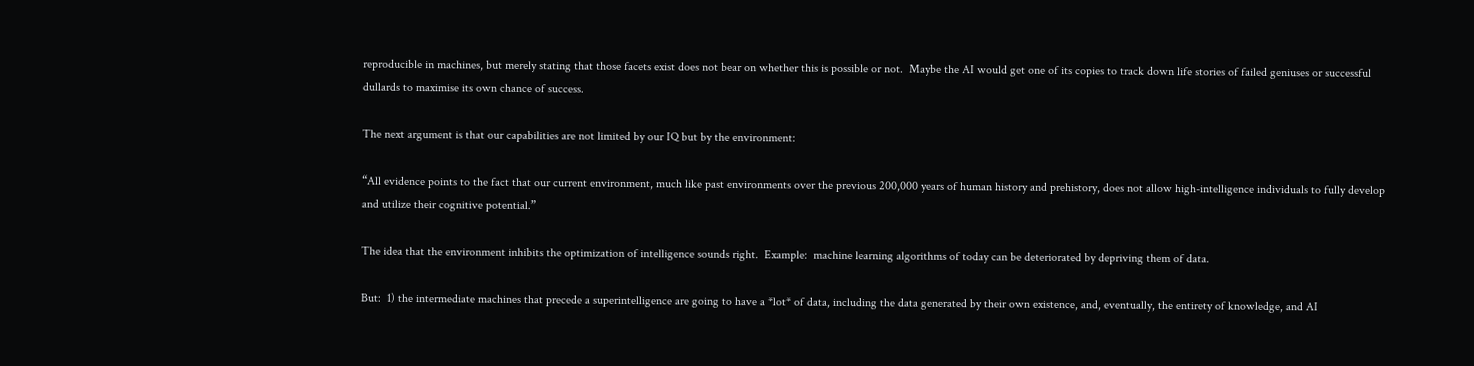reproducible in machines, but merely stating that those facets exist does not bear on whether this is possible or not.  Maybe the AI would get one of its copies to track down life stories of failed geniuses or successful dullards to maximise its own chance of success.

The next argument is that our capabilities are not limited by our IQ but by the environment:

“All evidence points to the fact that our current environment, much like past environments over the previous 200,000 years of human history and prehistory, does not allow high-intelligence individuals to fully develop and utilize their cognitive potential.”

The idea that the environment inhibits the optimization of intelligence sounds right.  Example:  machine learning algorithms of today can be deteriorated by depriving them of data.

But:  1) the intermediate machines that precede a superintelligence are going to have a *lot* of data, including the data generated by their own existence, and, eventually, the entirety of knowledge, and AI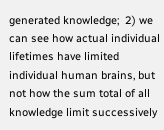generated knowledge;  2) we can see how actual individual lifetimes have limited individual human brains, but not how the sum total of all knowledge limit successively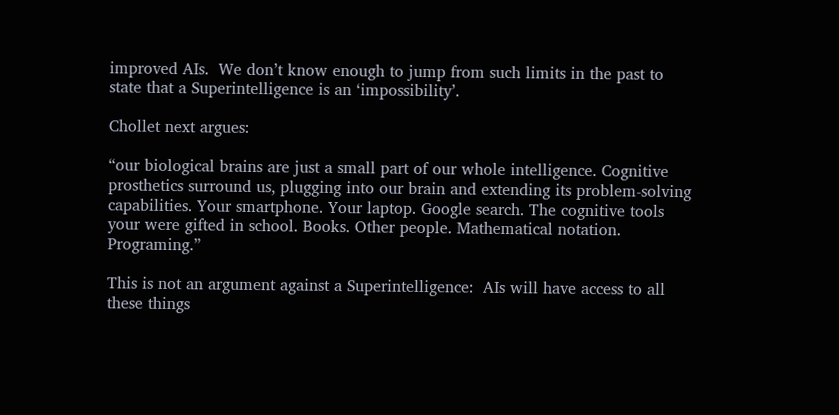improved AIs.  We don’t know enough to jump from such limits in the past to state that a Superintelligence is an ‘impossibility’.

Chollet next argues:

“our biological brains are just a small part of our whole intelligence. Cognitive prosthetics surround us, plugging into our brain and extending its problem-solving capabilities. Your smartphone. Your laptop. Google search. The cognitive tools your were gifted in school. Books. Other people. Mathematical notation. Programing.”

This is not an argument against a Superintelligence:  AIs will have access to all these things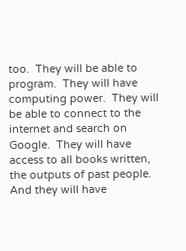too.  They will be able to program.  They will have computing power.  They will be able to connect to the internet and search on Google.  They will have access to all books written, the outputs of past people.  And they will have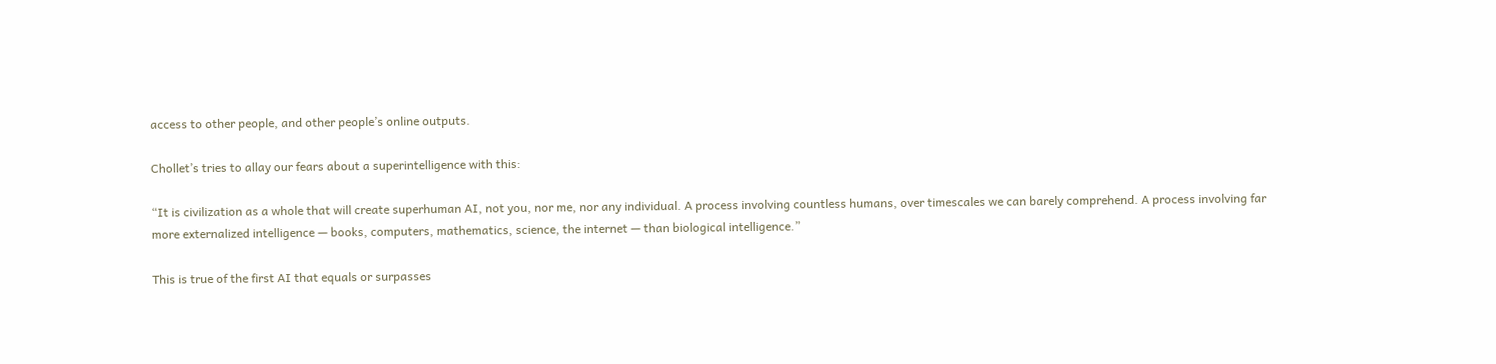access to other people, and other people’s online outputs.

Chollet’s tries to allay our fears about a superintelligence with this:

“It is civilization as a whole that will create superhuman AI, not you, nor me, nor any individual. A process involving countless humans, over timescales we can barely comprehend. A process involving far more externalized intelligence — books, computers, mathematics, science, the internet — than biological intelligence.”

This is true of the first AI that equals or surpasses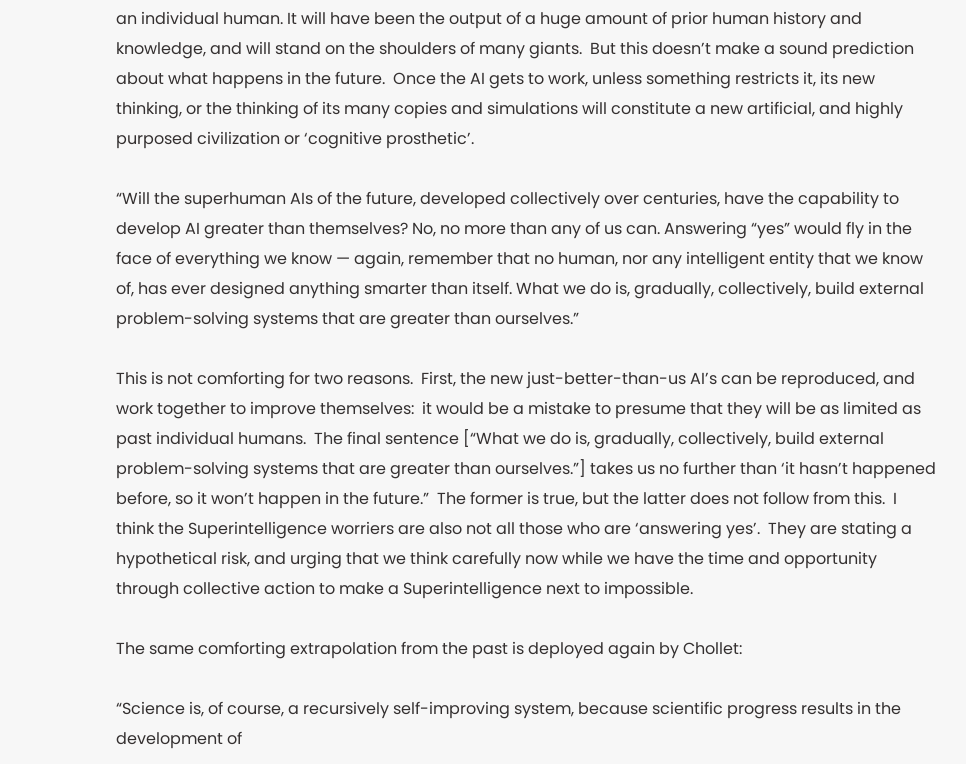an individual human. It will have been the output of a huge amount of prior human history and knowledge, and will stand on the shoulders of many giants.  But this doesn’t make a sound prediction about what happens in the future.  Once the AI gets to work, unless something restricts it, its new thinking, or the thinking of its many copies and simulations will constitute a new artificial, and highly purposed civilization or ‘cognitive prosthetic’.

“Will the superhuman AIs of the future, developed collectively over centuries, have the capability to develop AI greater than themselves? No, no more than any of us can. Answering “yes” would fly in the face of everything we know — again, remember that no human, nor any intelligent entity that we know of, has ever designed anything smarter than itself. What we do is, gradually, collectively, build external problem-solving systems that are greater than ourselves.”

This is not comforting for two reasons.  First, the new just-better-than-us AI’s can be reproduced, and work together to improve themselves:  it would be a mistake to presume that they will be as limited as past individual humans.  The final sentence [“What we do is, gradually, collectively, build external problem-solving systems that are greater than ourselves.”] takes us no further than ‘it hasn’t happened before, so it won’t happen in the future.”  The former is true, but the latter does not follow from this.  I think the Superintelligence worriers are also not all those who are ‘answering yes’.  They are stating a hypothetical risk, and urging that we think carefully now while we have the time and opportunity through collective action to make a Superintelligence next to impossible.

The same comforting extrapolation from the past is deployed again by Chollet:

“Science is, of course, a recursively self-improving system, because scientific progress results in the development of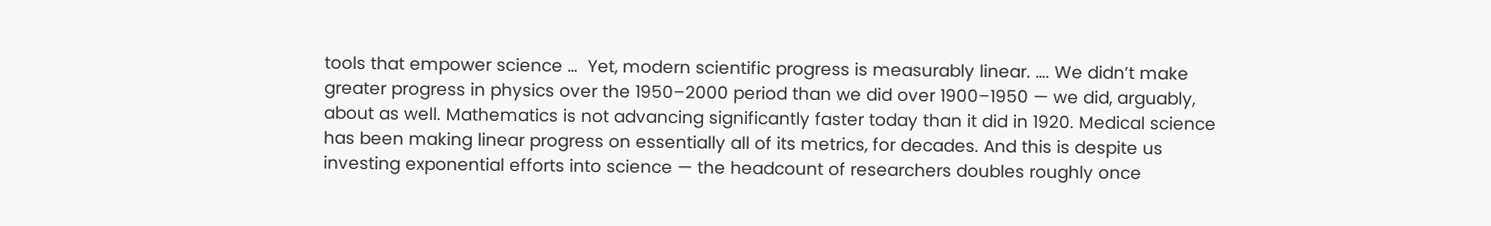tools that empower science …  Yet, modern scientific progress is measurably linear. …. We didn’t make greater progress in physics over the 1950–2000 period than we did over 1900–1950 — we did, arguably, about as well. Mathematics is not advancing significantly faster today than it did in 1920. Medical science has been making linear progress on essentially all of its metrics, for decades. And this is despite us investing exponential efforts into science — the headcount of researchers doubles roughly once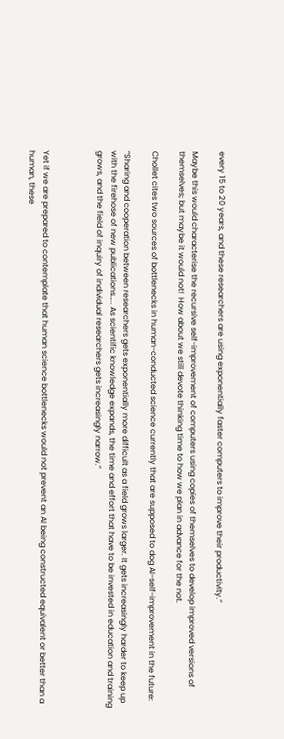every 15 to 20 years, and these researchers are using exponentially faster computers to improve their productivity.”

Maybe this would characterise the recursive self-improvement of computers using copies of themselves to develop improved versions of themselves; but maybe it would not!  How about we still devote thinking time to how we plan in advance for the not.

Chollet cites two sources of bottlenecks in human-conducted science currently that are supposed to dog AI-self-improvement in the future:

“Sharing and cooperation between researchers gets exponentially more difficult as a field grows larger. It gets increasingly harder to keep up with the firehose of new publications….. As scientific knowledge expands, the time and effort that have to be invested in education and training grows, and the field of inquiry of individual researchers gets increasingly narrow.”



Yet if we are prepared to contemplate that human science bottlenecks would not prevent an AI being constructed equivalent or better than a human, these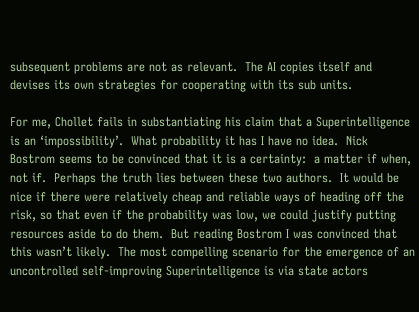subsequent problems are not as relevant.  The AI copies itself and devises its own strategies for cooperating with its sub units.

For me, Chollet fails in substantiating his claim that a Superintelligence is an ‘impossibility’.  What probability it has I have no idea.  Nick Bostrom seems to be convinced that it is a certainty:  a matter if when, not if.  Perhaps the truth lies between these two authors.  It would be nice if there were relatively cheap and reliable ways of heading off the risk, so that even if the probability was low, we could justify putting resources aside to do them.  But reading Bostrom I was convinced that this wasn’t likely.  The most compelling scenario for the emergence of an uncontrolled self-improving Superintelligence is via state actors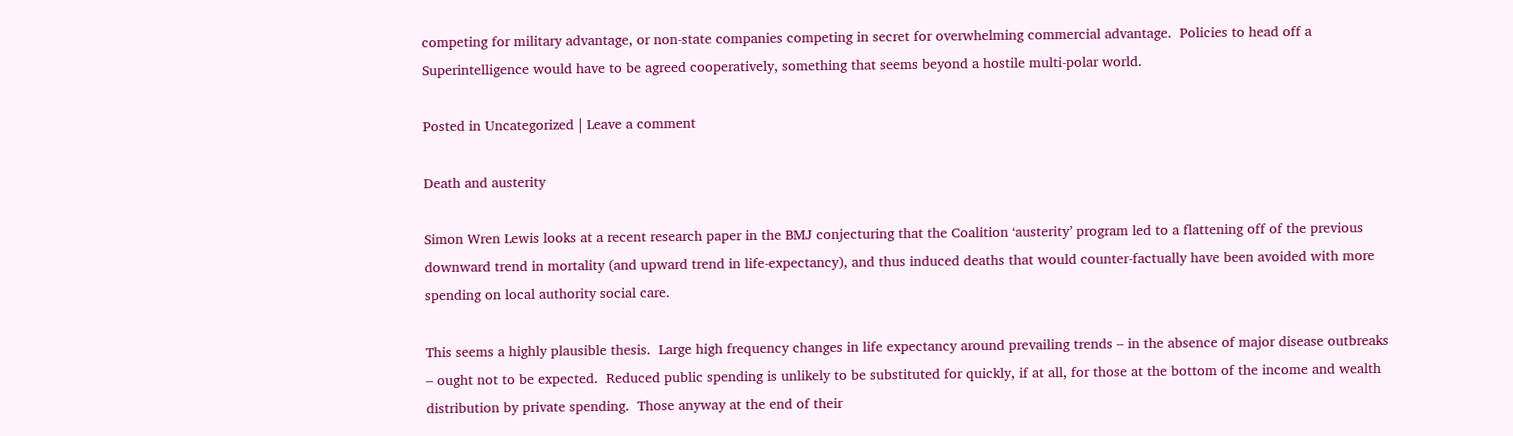competing for military advantage, or non-state companies competing in secret for overwhelming commercial advantage.  Policies to head off a Superintelligence would have to be agreed cooperatively, something that seems beyond a hostile multi-polar world.

Posted in Uncategorized | Leave a comment

Death and austerity

Simon Wren Lewis looks at a recent research paper in the BMJ conjecturing that the Coalition ‘austerity’ program led to a flattening off of the previous downward trend in mortality (and upward trend in life-expectancy), and thus induced deaths that would counter-factually have been avoided with more spending on local authority social care.

This seems a highly plausible thesis.  Large high frequency changes in life expectancy around prevailing trends – in the absence of major disease outbreaks – ought not to be expected.  Reduced public spending is unlikely to be substituted for quickly, if at all, for those at the bottom of the income and wealth distribution by private spending.  Those anyway at the end of their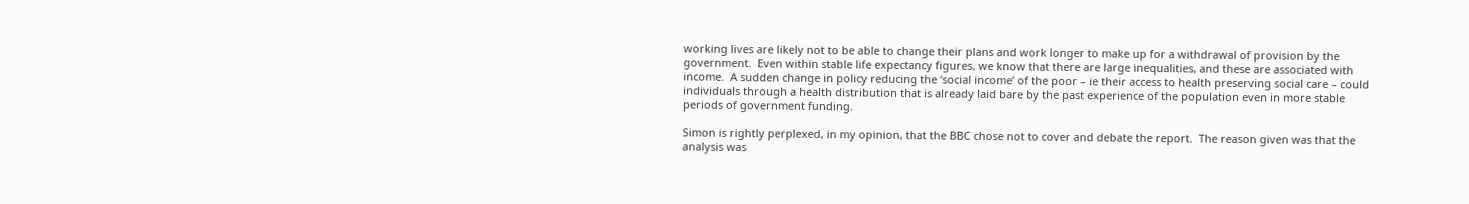working lives are likely not to be able to change their plans and work longer to make up for a withdrawal of provision by the government.  Even within stable life expectancy figures, we know that there are large inequalities, and these are associated with income.  A sudden change in policy reducing the ‘social income’ of the poor – ie their access to health preserving social care – could individuals through a health distribution that is already laid bare by the past experience of the population even in more stable periods of government funding.

Simon is rightly perplexed, in my opinion, that the BBC chose not to cover and debate the report.  The reason given was that the analysis was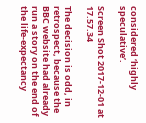considered ‘highly speculative’.

Screen Shot 2017-12-01 at 17.57.34

The decision is odd, in retrospect, because the BBC website had already run a story on the end of the life-expectancy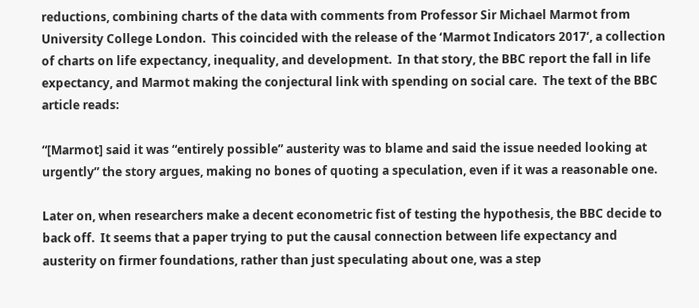reductions, combining charts of the data with comments from Professor Sir Michael Marmot from University College London.  This coincided with the release of the ‘Marmot Indicators 2017‘, a collection of charts on life expectancy, inequality, and development.  In that story, the BBC report the fall in life expectancy, and Marmot making the conjectural link with spending on social care.  The text of the BBC article reads:

“[Marmot] said it was “entirely possible” austerity was to blame and said the issue needed looking at urgently” the story argues, making no bones of quoting a speculation, even if it was a reasonable one.

Later on, when researchers make a decent econometric fist of testing the hypothesis, the BBC decide to back off.  It seems that a paper trying to put the causal connection between life expectancy and austerity on firmer foundations, rather than just speculating about one, was a step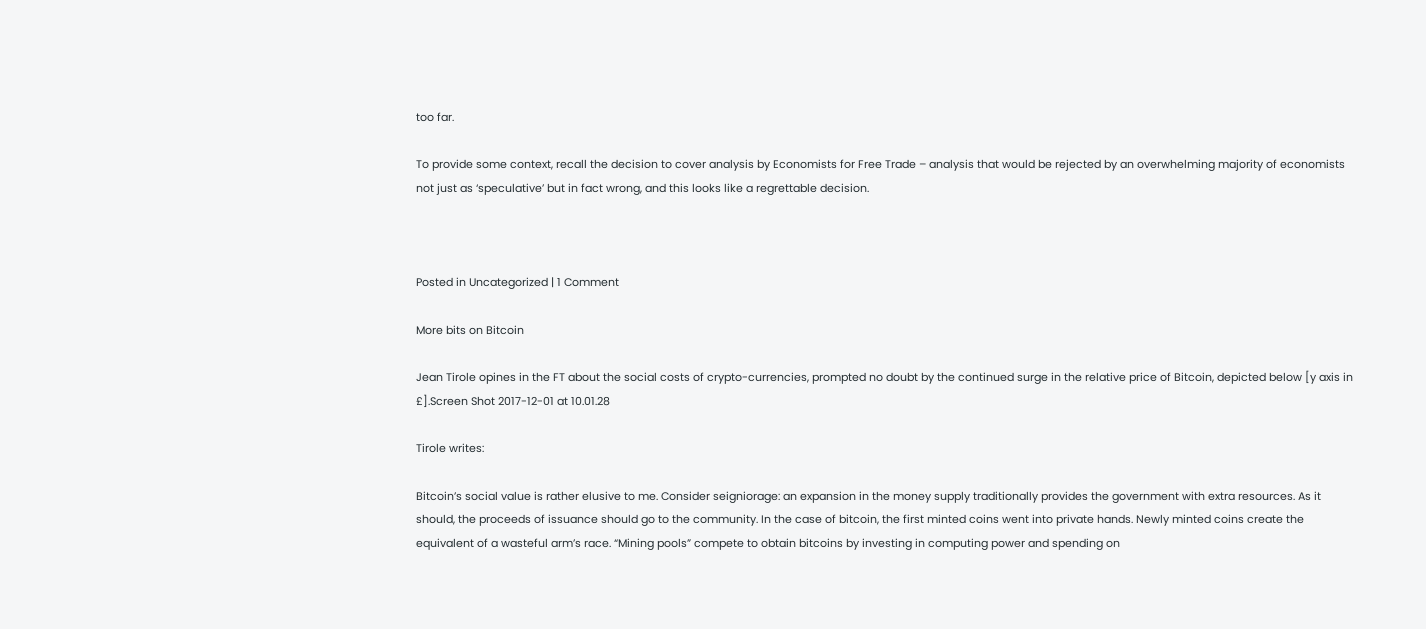too far.

To provide some context, recall the decision to cover analysis by Economists for Free Trade – analysis that would be rejected by an overwhelming majority of economists not just as ‘speculative’ but in fact wrong, and this looks like a regrettable decision.



Posted in Uncategorized | 1 Comment

More bits on Bitcoin

Jean Tirole opines in the FT about the social costs of crypto-currencies, prompted no doubt by the continued surge in the relative price of Bitcoin, depicted below [y axis in £].Screen Shot 2017-12-01 at 10.01.28

Tirole writes:

Bitcoin’s social value is rather elusive to me. Consider seigniorage: an expansion in the money supply traditionally provides the government with extra resources. As it should, the proceeds of issuance should go to the community. In the case of bitcoin, the first minted coins went into private hands. Newly minted coins create the equivalent of a wasteful arm’s race. “Mining pools” compete to obtain bitcoins by investing in computing power and spending on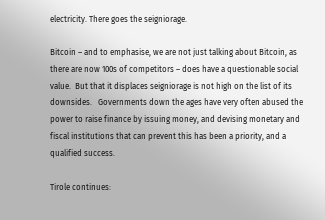electricity. There goes the seigniorage.

Bitcoin – and to emphasise, we are not just talking about Bitcoin, as there are now 100s of competitors – does have a questionable social value.  But that it displaces seigniorage is not high on the list of its downsides.   Governments down the ages have very often abused the power to raise finance by issuing money, and devising monetary and fiscal institutions that can prevent this has been a priority, and a qualified success.

Tirole continues: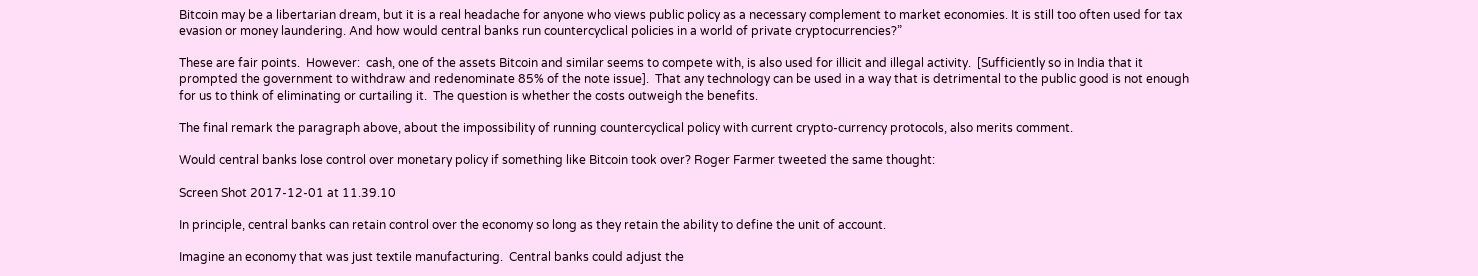Bitcoin may be a libertarian dream, but it is a real headache for anyone who views public policy as a necessary complement to market economies. It is still too often used for tax evasion or money laundering. And how would central banks run countercyclical policies in a world of private cryptocurrencies?”

These are fair points.  However:  cash, one of the assets Bitcoin and similar seems to compete with, is also used for illicit and illegal activity.  [Sufficiently so in India that it prompted the government to withdraw and redenominate 85% of the note issue].  That any technology can be used in a way that is detrimental to the public good is not enough for us to think of eliminating or curtailing it.  The question is whether the costs outweigh the benefits.

The final remark the paragraph above, about the impossibility of running countercyclical policy with current crypto-currency protocols, also merits comment.

Would central banks lose control over monetary policy if something like Bitcoin took over? Roger Farmer tweeted the same thought:

Screen Shot 2017-12-01 at 11.39.10

In principle, central banks can retain control over the economy so long as they retain the ability to define the unit of account.

Imagine an economy that was just textile manufacturing.  Central banks could adjust the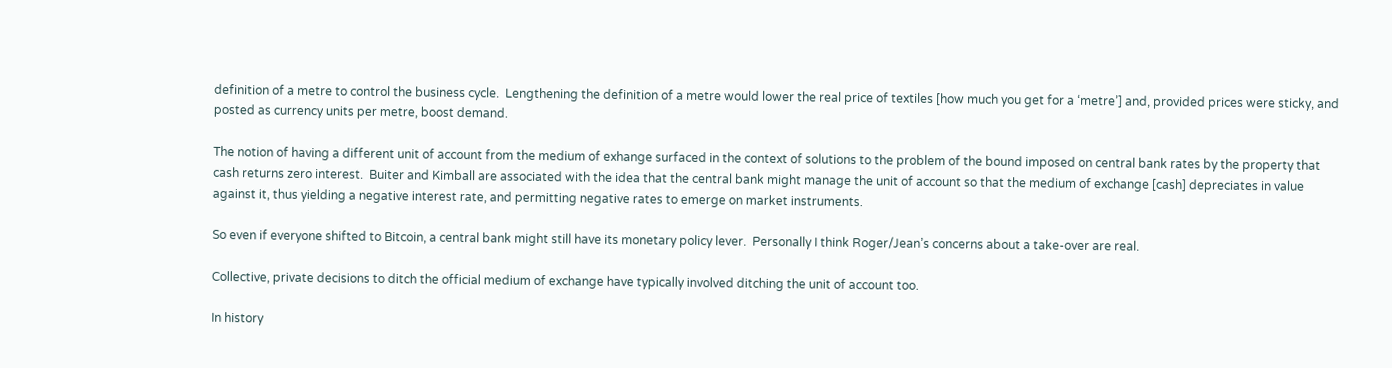definition of a metre to control the business cycle.  Lengthening the definition of a metre would lower the real price of textiles [how much you get for a ‘metre’] and, provided prices were sticky, and posted as currency units per metre, boost demand.

The notion of having a different unit of account from the medium of exhange surfaced in the context of solutions to the problem of the bound imposed on central bank rates by the property that cash returns zero interest.  Buiter and Kimball are associated with the idea that the central bank might manage the unit of account so that the medium of exchange [cash] depreciates in value against it, thus yielding a negative interest rate, and permitting negative rates to emerge on market instruments.

So even if everyone shifted to Bitcoin, a central bank might still have its monetary policy lever.  Personally I think Roger/Jean’s concerns about a take-over are real.

Collective, private decisions to ditch the official medium of exchange have typically involved ditching the unit of account too.

In history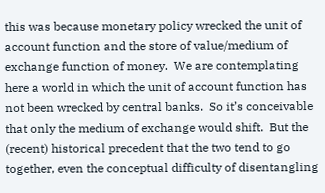this was because monetary policy wrecked the unit of account function and the store of value/medium of exchange function of money.  We are contemplating here a world in which the unit of account function has not been wrecked by central banks.  So it’s conceivable that only the medium of exchange would shift.  But the (recent) historical precedent that the two tend to go together, even the conceptual difficulty of disentangling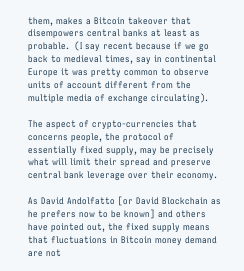them, makes a Bitcoin takeover that disempowers central banks at least as probable.  (I say recent because if we go back to medieval times, say in continental Europe it was pretty common to observe units of account different from the multiple media of exchange circulating).

The aspect of crypto-currencies that concerns people, the protocol of essentially fixed supply, may be precisely what will limit their spread and preserve central bank leverage over their economy.

As David Andolfatto [or David Blockchain as he prefers now to be known] and others have pointed out, the fixed supply means that fluctuations in Bitcoin money demand are not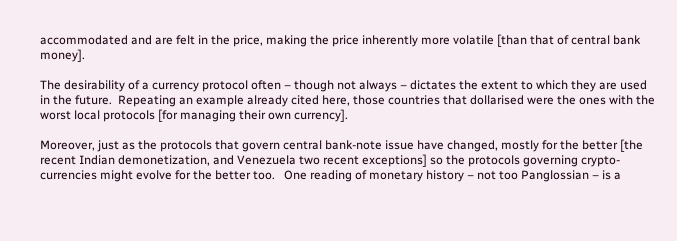accommodated and are felt in the price, making the price inherently more volatile [than that of central bank money].

The desirability of a currency protocol often – though not always – dictates the extent to which they are used in the future.  Repeating an example already cited here, those countries that dollarised were the ones with the worst local protocols [for managing their own currency].

Moreover, just as the protocols that govern central bank-note issue have changed, mostly for the better [the recent Indian demonetization, and Venezuela two recent exceptions] so the protocols governing crypto-currencies might evolve for the better too.   One reading of monetary history – not too Panglossian – is a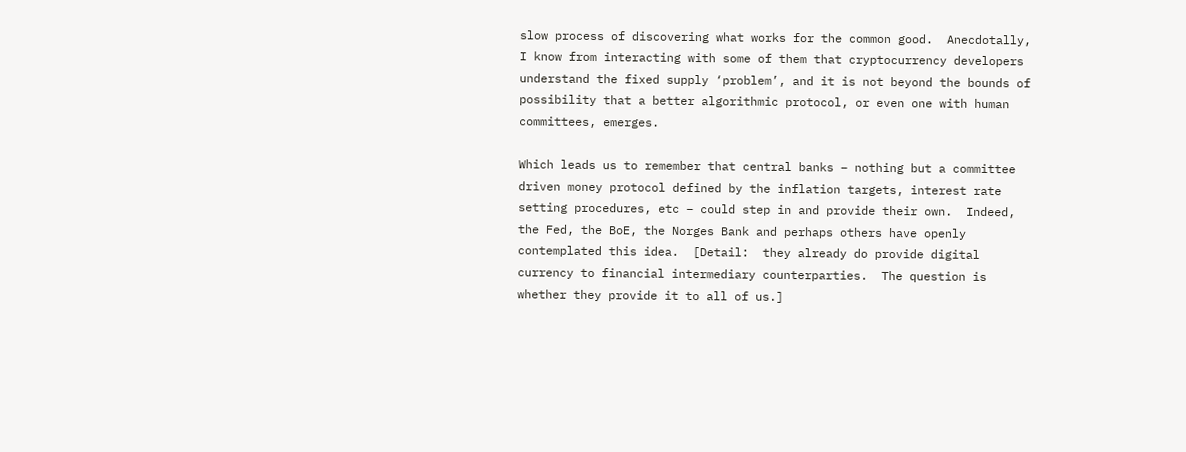slow process of discovering what works for the common good.  Anecdotally, I know from interacting with some of them that cryptocurrency developers understand the fixed supply ‘problem’, and it is not beyond the bounds of possibility that a better algorithmic protocol, or even one with human committees, emerges.

Which leads us to remember that central banks – nothing but a committee driven money protocol defined by the inflation targets, interest rate setting procedures, etc – could step in and provide their own.  Indeed, the Fed, the BoE, the Norges Bank and perhaps others have openly contemplated this idea.  [Detail:  they already do provide digital currency to financial intermediary counterparties.  The question is whether they provide it to all of us.]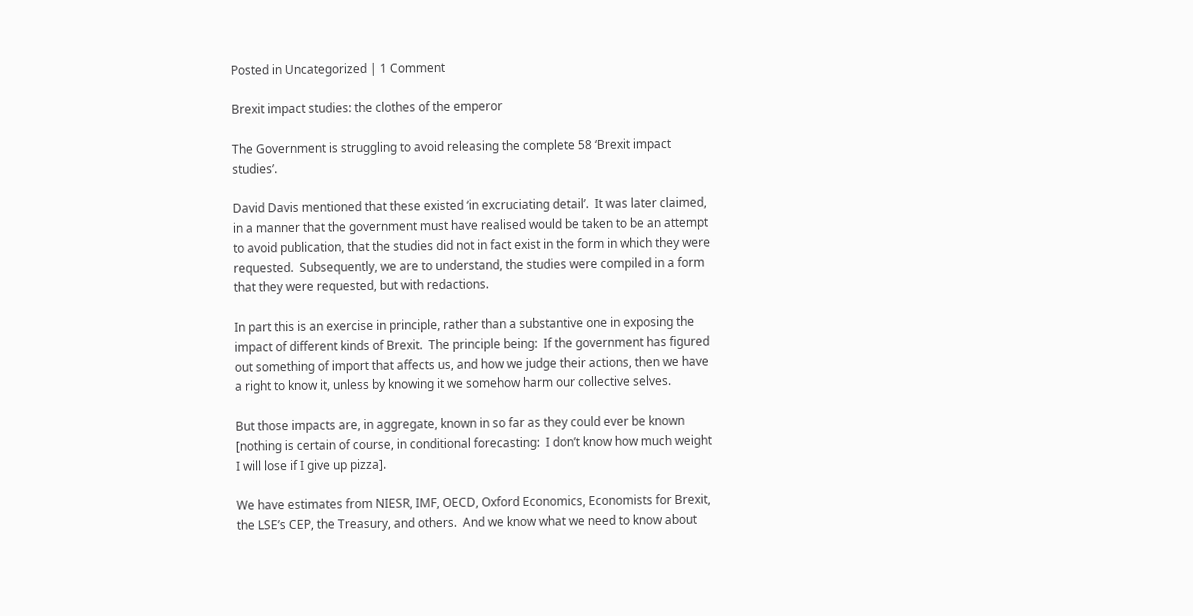Posted in Uncategorized | 1 Comment

Brexit impact studies: the clothes of the emperor

The Government is struggling to avoid releasing the complete 58 ‘Brexit impact studies’.

David Davis mentioned that these existed ‘in excruciating detail’.  It was later claimed, in a manner that the government must have realised would be taken to be an attempt to avoid publication, that the studies did not in fact exist in the form in which they were requested.  Subsequently, we are to understand, the studies were compiled in a form that they were requested, but with redactions.

In part this is an exercise in principle, rather than a substantive one in exposing the impact of different kinds of Brexit.  The principle being:  If the government has figured out something of import that affects us, and how we judge their actions, then we have a right to know it, unless by knowing it we somehow harm our collective selves.

But those impacts are, in aggregate, known in so far as they could ever be known [nothing is certain of course, in conditional forecasting:  I don’t know how much weight I will lose if I give up pizza].

We have estimates from NIESR, IMF, OECD, Oxford Economics, Economists for Brexit, the LSE’s CEP, the Treasury, and others.  And we know what we need to know about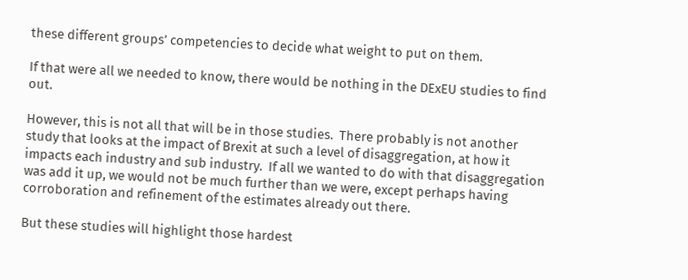these different groups’ competencies to decide what weight to put on them.

If that were all we needed to know, there would be nothing in the DExEU studies to find out.

However, this is not all that will be in those studies.  There probably is not another study that looks at the impact of Brexit at such a level of disaggregation, at how it impacts each industry and sub industry.  If all we wanted to do with that disaggregation was add it up, we would not be much further than we were, except perhaps having corroboration and refinement of the estimates already out there.

But these studies will highlight those hardest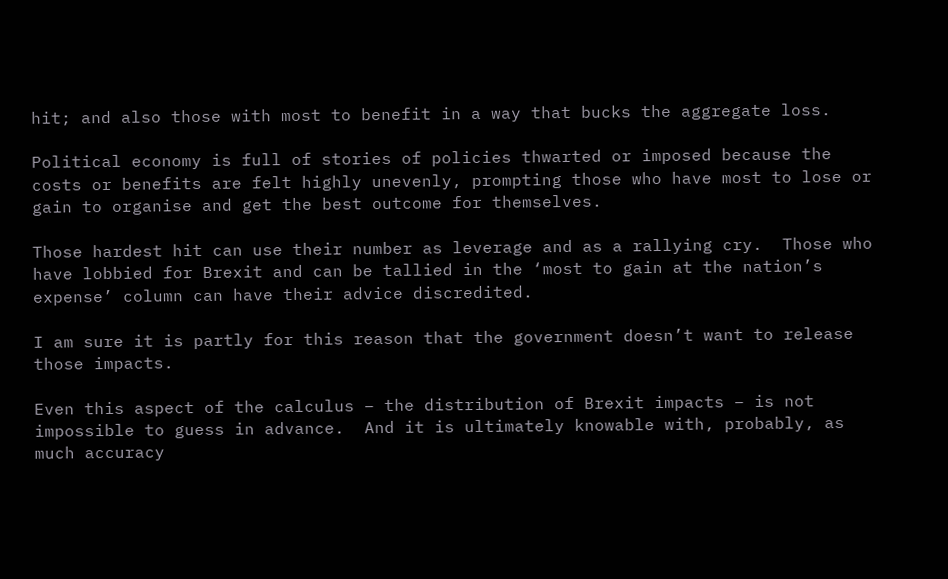hit; and also those with most to benefit in a way that bucks the aggregate loss.

Political economy is full of stories of policies thwarted or imposed because the costs or benefits are felt highly unevenly, prompting those who have most to lose or gain to organise and get the best outcome for themselves.

Those hardest hit can use their number as leverage and as a rallying cry.  Those who have lobbied for Brexit and can be tallied in the ‘most to gain at the nation’s expense’ column can have their advice discredited.

I am sure it is partly for this reason that the government doesn’t want to release those impacts.

Even this aspect of the calculus – the distribution of Brexit impacts – is not impossible to guess in advance.  And it is ultimately knowable with, probably, as much accuracy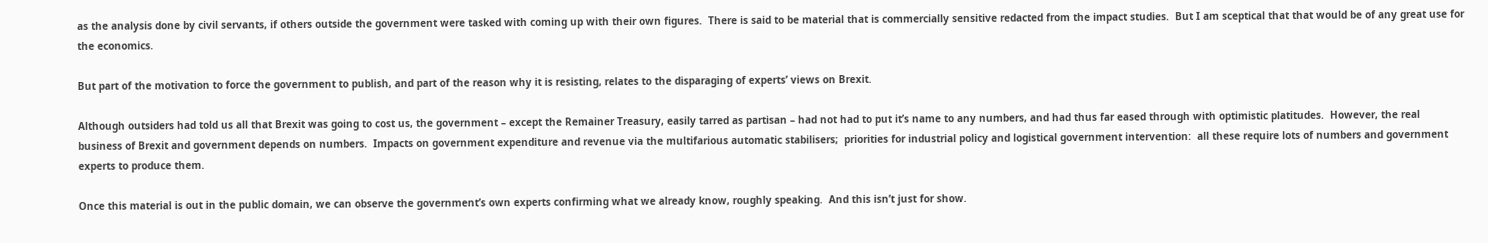as the analysis done by civil servants, if others outside the government were tasked with coming up with their own figures.  There is said to be material that is commercially sensitive redacted from the impact studies.  But I am sceptical that that would be of any great use for the economics.

But part of the motivation to force the government to publish, and part of the reason why it is resisting, relates to the disparaging of experts’ views on Brexit.

Although outsiders had told us all that Brexit was going to cost us, the government – except the Remainer Treasury, easily tarred as partisan – had not had to put it’s name to any numbers, and had thus far eased through with optimistic platitudes.  However, the real business of Brexit and government depends on numbers.  Impacts on government expenditure and revenue via the multifarious automatic stabilisers;  priorities for industrial policy and logistical government intervention:  all these require lots of numbers and government experts to produce them.

Once this material is out in the public domain, we can observe the government’s own experts confirming what we already know, roughly speaking.  And this isn’t just for show.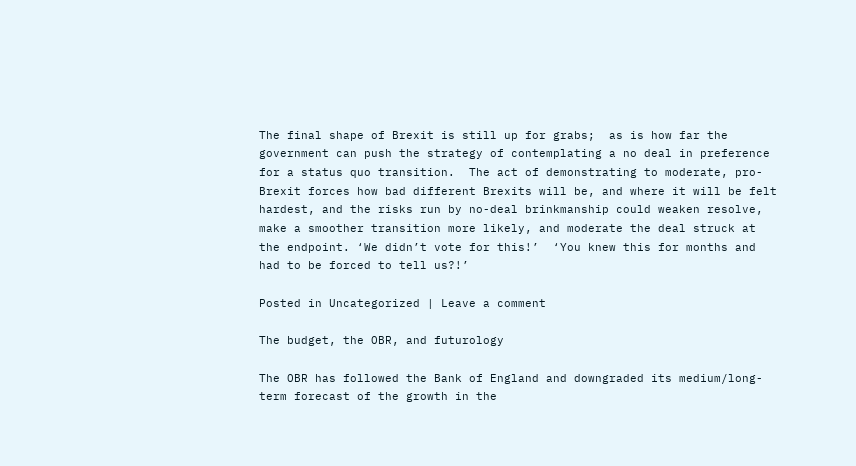The final shape of Brexit is still up for grabs;  as is how far the government can push the strategy of contemplating a no deal in preference for a status quo transition.  The act of demonstrating to moderate, pro-Brexit forces how bad different Brexits will be, and where it will be felt hardest, and the risks run by no-deal brinkmanship could weaken resolve, make a smoother transition more likely, and moderate the deal struck at the endpoint. ‘We didn’t vote for this!’  ‘You knew this for months and had to be forced to tell us?!’

Posted in Uncategorized | Leave a comment

The budget, the OBR, and futurology

The OBR has followed the Bank of England and downgraded its medium/long-term forecast of the growth in the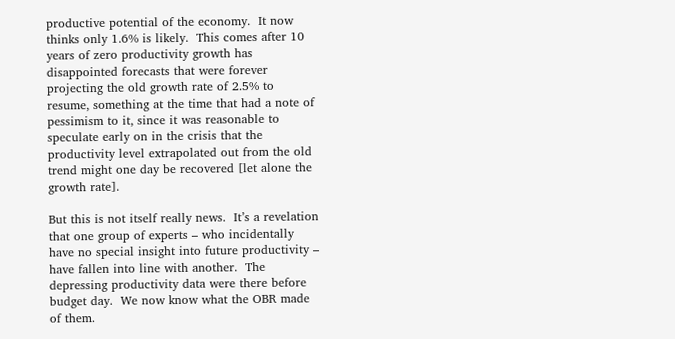productive potential of the economy.  It now thinks only 1.6% is likely.  This comes after 10 years of zero productivity growth has disappointed forecasts that were forever projecting the old growth rate of 2.5% to resume, something at the time that had a note of pessimism to it, since it was reasonable to speculate early on in the crisis that the productivity level extrapolated out from the old trend might one day be recovered [let alone the growth rate].

But this is not itself really news.  It’s a revelation that one group of experts – who incidentally have no special insight into future productivity – have fallen into line with another.  The depressing productivity data were there before budget day.  We now know what the OBR made of them.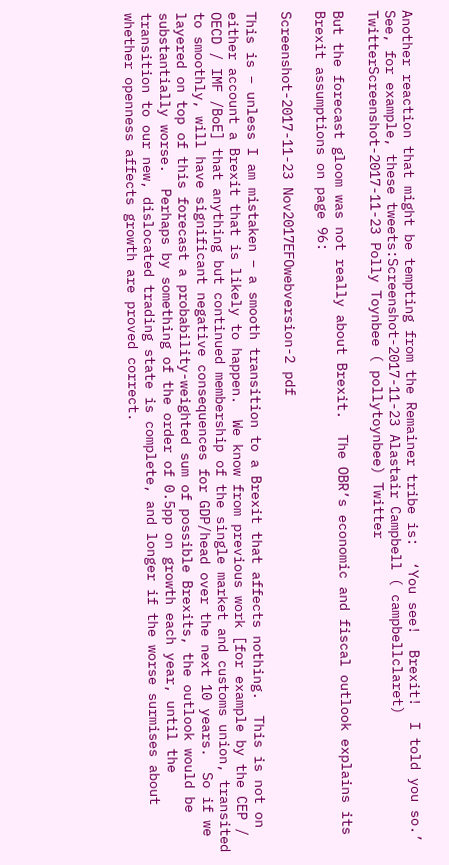Another reaction that might be tempting from the Remainer tribe is:  ‘You see!  Brexit!  I told you so.’  See, for example, these tweets:Screenshot-2017-11-23 Alastair Campbell ( campbellclaret) TwitterScreenshot-2017-11-23 Polly Toynbee ( pollytoynbee) Twitter

But the forecast gloom was not really about Brexit.  The OBR’s economic and fiscal outlook explains its Brexit assumptions on page 96:

Screenshot-2017-11-23 Nov2017EFOwebversion-2 pdf

This is – unless I am mistaken – a smooth transition to a Brexit that affects nothing.  This is not on either account a Brexit that is likely to happen.  We know from previous work [for example by the CEP / OECD / IMF /BoE] that anything but continued membership of the single market and customs union, transited to smoothly, will have significant negative consequences for GDP/head over the next 10 years.  So if we layered on top of this forecast a probability-weighted sum of possible Brexits, the outlook would be substantially worse.  Perhaps by something of the order of 0.5pp on growth each year, until the transition to our new, dislocated trading state is complete, and longer if the worse surmises about whether openness affects growth are proved correct.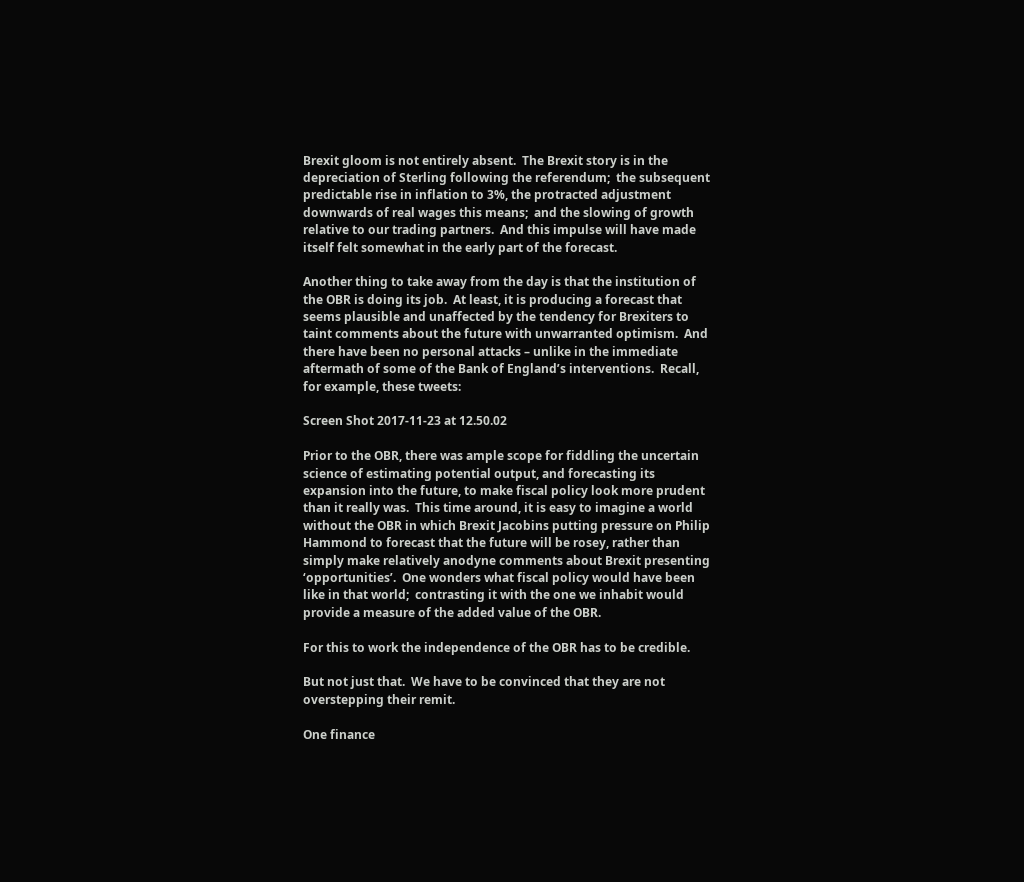Brexit gloom is not entirely absent.  The Brexit story is in the depreciation of Sterling following the referendum;  the subsequent predictable rise in inflation to 3%, the protracted adjustment downwards of real wages this means;  and the slowing of growth relative to our trading partners.  And this impulse will have made itself felt somewhat in the early part of the forecast.

Another thing to take away from the day is that the institution of the OBR is doing its job.  At least, it is producing a forecast that seems plausible and unaffected by the tendency for Brexiters to taint comments about the future with unwarranted optimism.  And there have been no personal attacks – unlike in the immediate aftermath of some of the Bank of England’s interventions.  Recall, for example, these tweets:

Screen Shot 2017-11-23 at 12.50.02

Prior to the OBR, there was ample scope for fiddling the uncertain science of estimating potential output, and forecasting its expansion into the future, to make fiscal policy look more prudent than it really was.  This time around, it is easy to imagine a world without the OBR in which Brexit Jacobins putting pressure on Philip Hammond to forecast that the future will be rosey, rather than simply make relatively anodyne comments about Brexit presenting ‘opportunities’.  One wonders what fiscal policy would have been like in that world;  contrasting it with the one we inhabit would provide a measure of the added value of the OBR.

For this to work the independence of the OBR has to be credible.

But not just that.  We have to be convinced that they are not overstepping their remit.

One finance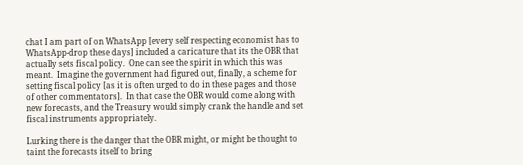chat I am part of on WhatsApp [every self respecting economist has to WhatsApp-drop these days] included a caricature that its the OBR that actually sets fiscal policy.  One can see the spirit in which this was meant.  Imagine the government had figured out, finally, a scheme for setting fiscal policy [as it is often urged to do in these pages and those of other commentators].  In that case the OBR would come along with new forecasts, and the Treasury would simply crank the handle and set fiscal instruments appropriately.

Lurking there is the danger that the OBR might, or might be thought to taint the forecasts itself to bring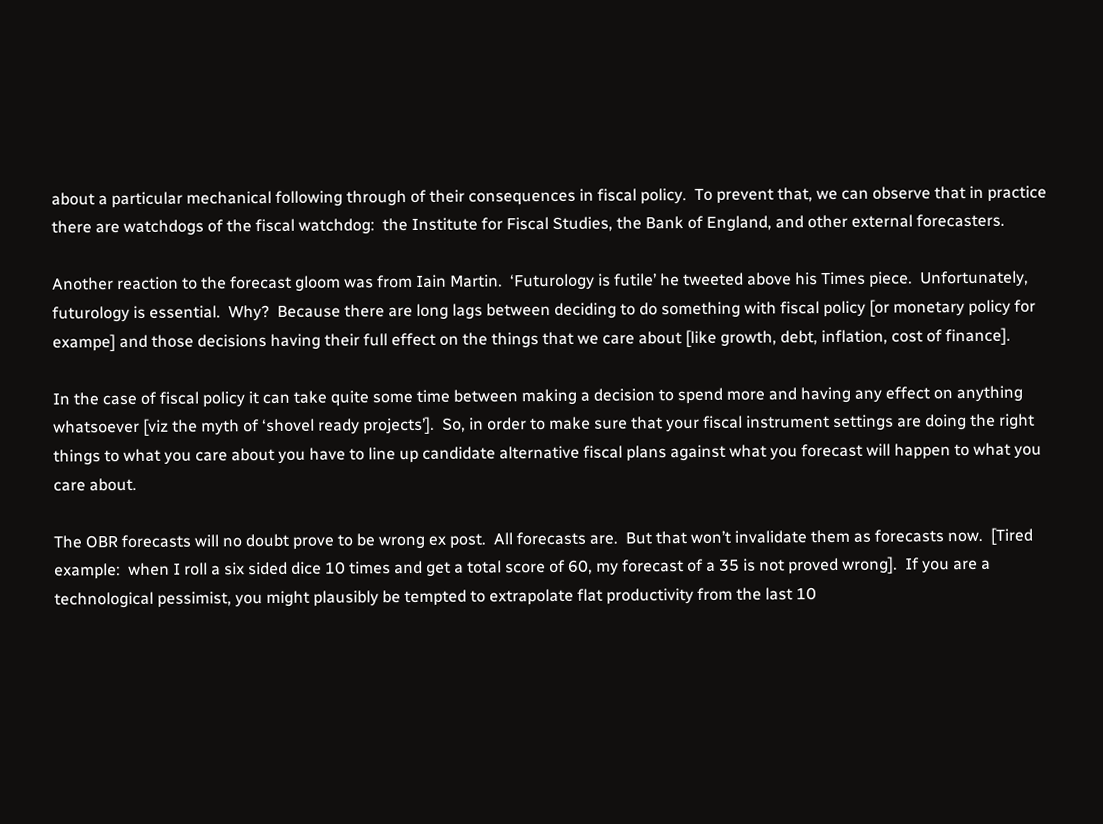about a particular mechanical following through of their consequences in fiscal policy.  To prevent that, we can observe that in practice there are watchdogs of the fiscal watchdog:  the Institute for Fiscal Studies, the Bank of England, and other external forecasters.

Another reaction to the forecast gloom was from Iain Martin.  ‘Futurology is futile’ he tweeted above his Times piece.  Unfortunately, futurology is essential.  Why?  Because there are long lags between deciding to do something with fiscal policy [or monetary policy for exampe] and those decisions having their full effect on the things that we care about [like growth, debt, inflation, cost of finance].

In the case of fiscal policy it can take quite some time between making a decision to spend more and having any effect on anything whatsoever [viz the myth of ‘shovel ready projects’].  So, in order to make sure that your fiscal instrument settings are doing the right things to what you care about you have to line up candidate alternative fiscal plans against what you forecast will happen to what you care about.

The OBR forecasts will no doubt prove to be wrong ex post.  All forecasts are.  But that won’t invalidate them as forecasts now.  [Tired example:  when I roll a six sided dice 10 times and get a total score of 60, my forecast of a 35 is not proved wrong].  If you are a technological pessimist, you might plausibly be tempted to extrapolate flat productivity from the last 10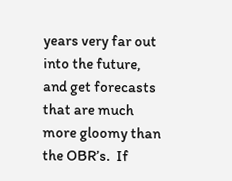years very far out into the future, and get forecasts that are much more gloomy than the OBR’s.  If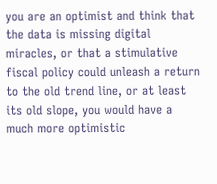you are an optimist and think that the data is missing digital miracles, or that a stimulative fiscal policy could unleash a return to the old trend line, or at least its old slope, you would have a much more optimistic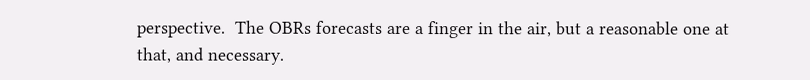perspective.  The OBRs forecasts are a finger in the air, but a reasonable one at that, and necessary.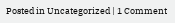Posted in Uncategorized | 1 Comment